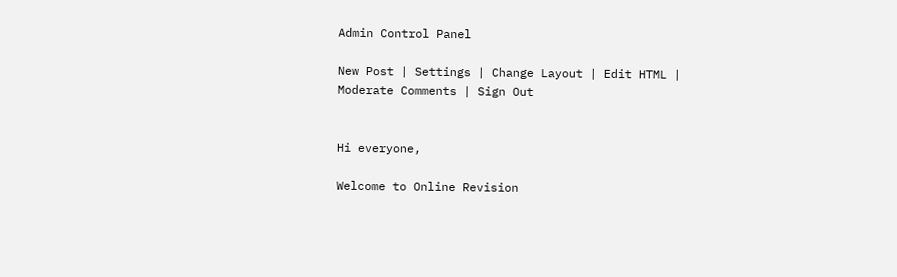Admin Control Panel

New Post | Settings | Change Layout | Edit HTML | Moderate Comments | Sign Out


Hi everyone,

Welcome to Online Revision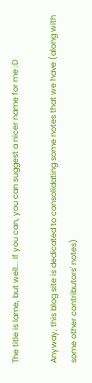The title is lame, but well... If you can, you can suggest a nicer name for me :D

Anyway, this blog site is dedicated to consolidating some notes that we have (along with some other contributors' notes)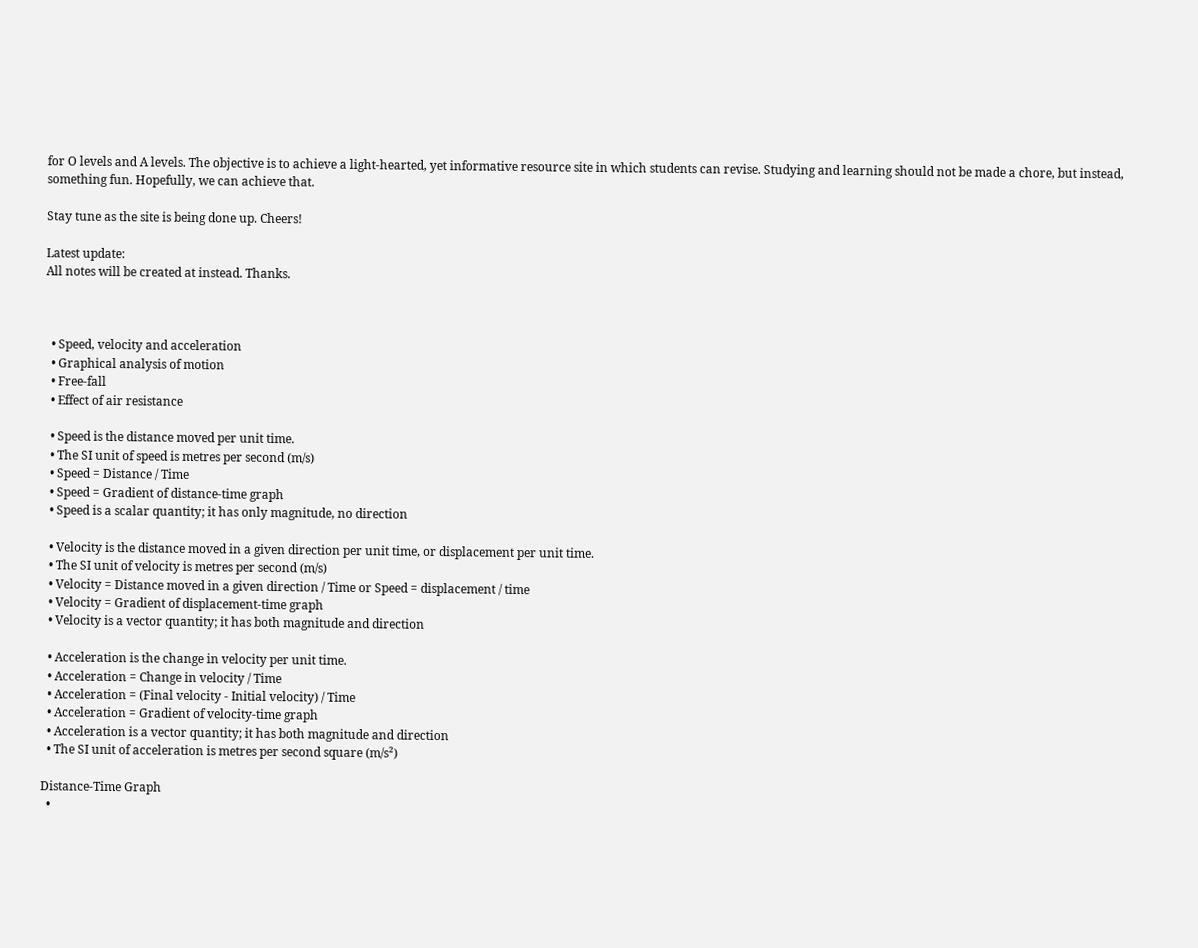for O levels and A levels. The objective is to achieve a light-hearted, yet informative resource site in which students can revise. Studying and learning should not be made a chore, but instead, something fun. Hopefully, we can achieve that.

Stay tune as the site is being done up. Cheers!

Latest update:
All notes will be created at instead. Thanks.



  • Speed, velocity and acceleration
  • Graphical analysis of motion
  • Free-fall
  • Effect of air resistance

  • Speed is the distance moved per unit time.
  • The SI unit of speed is metres per second (m/s)
  • Speed = Distance / Time
  • Speed = Gradient of distance-time graph
  • Speed is a scalar quantity; it has only magnitude, no direction

  • Velocity is the distance moved in a given direction per unit time, or displacement per unit time.
  • The SI unit of velocity is metres per second (m/s)
  • Velocity = Distance moved in a given direction / Time or Speed = displacement / time
  • Velocity = Gradient of displacement-time graph
  • Velocity is a vector quantity; it has both magnitude and direction

  • Acceleration is the change in velocity per unit time.
  • Acceleration = Change in velocity / Time
  • Acceleration = (Final velocity - Initial velocity) / Time
  • Acceleration = Gradient of velocity-time graph
  • Acceleration is a vector quantity; it has both magnitude and direction
  • The SI unit of acceleration is metres per second square (m/s²)

Distance-Time Graph
  •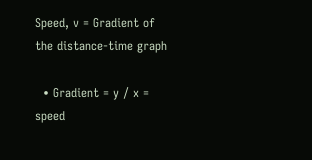Speed, v = Gradient of the distance-time graph

  • Gradient = y / x = speed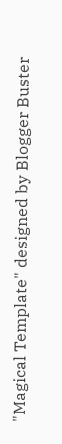"Magical Template" designed by Blogger Buster